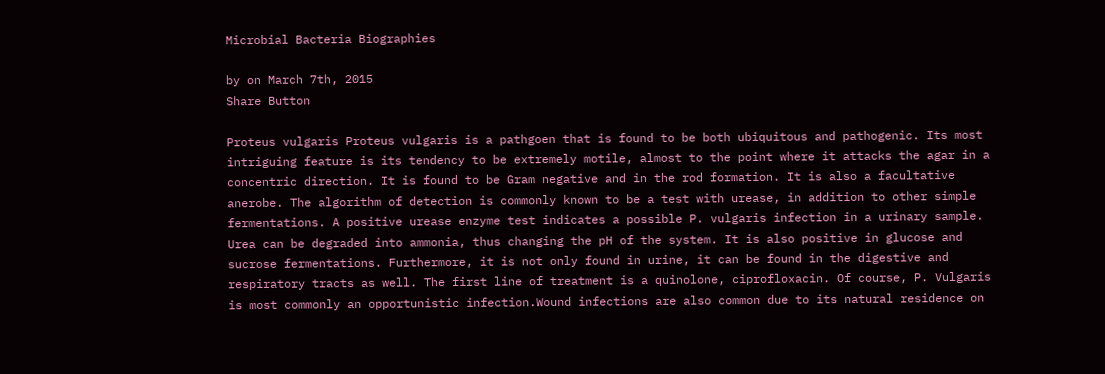Microbial Bacteria Biographies

by on March 7th, 2015
Share Button

Proteus vulgaris Proteus vulgaris is a pathgoen that is found to be both ubiquitous and pathogenic. Its most intriguing feature is its tendency to be extremely motile, almost to the point where it attacks the agar in a concentric direction. It is found to be Gram negative and in the rod formation. It is also a facultative anerobe. The algorithm of detection is commonly known to be a test with urease, in addition to other simple fermentations. A positive urease enzyme test indicates a possible P. vulgaris infection in a urinary sample. Urea can be degraded into ammonia, thus changing the pH of the system. It is also positive in glucose and sucrose fermentations. Furthermore, it is not only found in urine, it can be found in the digestive and respiratory tracts as well. The first line of treatment is a quinolone, ciprofloxacin. Of course, P. Vulgaris is most commonly an opportunistic infection.Wound infections are also common due to its natural residence on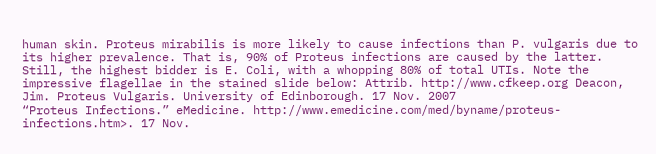human skin. Proteus mirabilis is more likely to cause infections than P. vulgaris due to its higher prevalence. That is, 90% of Proteus infections are caused by the latter. Still, the highest bidder is E. Coli, with a whopping 80% of total UTIs. Note the impressive flagellae in the stained slide below: Attrib. http://www.cfkeep.org Deacon, Jim. Proteus Vulgaris. University of Edinborough. 17 Nov. 2007
“Proteus Infections.” eMedicine. http://www.emedicine.com/med/byname/proteus-
infections.htm>. 17 Nov.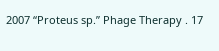2007 “Proteus sp.” Phage Therapy . 17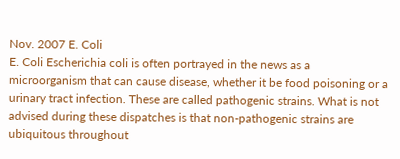Nov. 2007 E. Coli
E. Coli Escherichia coli is often portrayed in the news as a microorganism that can cause disease, whether it be food poisoning or a urinary tract infection. These are called pathogenic strains. What is not advised during these dispatches is that non-pathogenic strains are ubiquitous throughout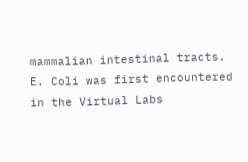mammalian intestinal tracts. E. Coli was first encountered in the Virtual Labs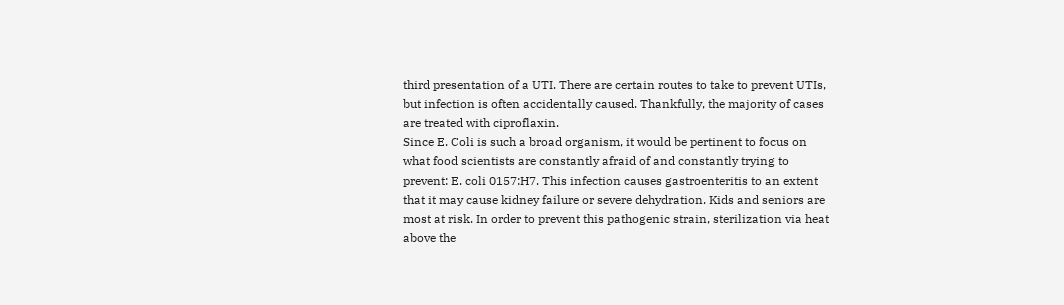third presentation of a UTI. There are certain routes to take to prevent UTIs, but infection is often accidentally caused. Thankfully, the majority of cases are treated with ciproflaxin.
Since E. Coli is such a broad organism, it would be pertinent to focus on what food scientists are constantly afraid of and constantly trying to prevent: E. coli 0157:H7. This infection causes gastroenteritis to an extent that it may cause kidney failure or severe dehydration. Kids and seniors are most at risk. In order to prevent this pathogenic strain, sterilization via heat above the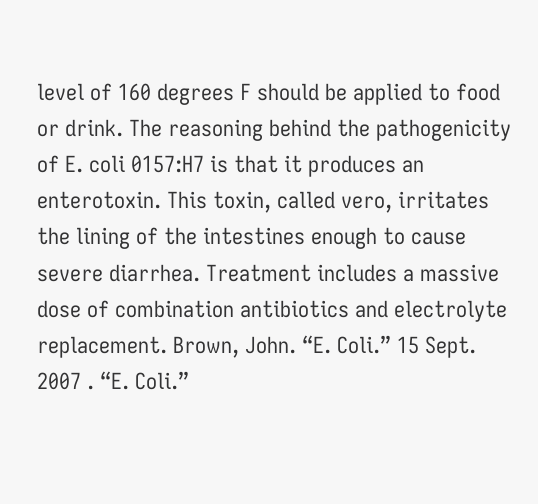level of 160 degrees F should be applied to food or drink. The reasoning behind the pathogenicity of E. coli 0157:H7 is that it produces an enterotoxin. This toxin, called vero, irritates the lining of the intestines enough to cause severe diarrhea. Treatment includes a massive dose of combination antibiotics and electrolyte replacement. Brown, John. “E. Coli.” 15 Sept. 2007 . “E. Coli.”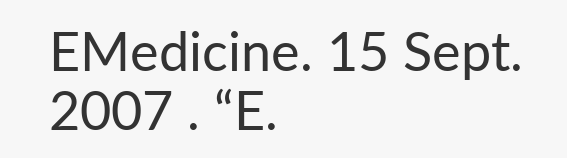EMedicine. 15 Sept. 2007 . “E.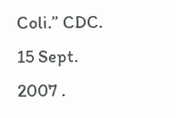Coli.” CDC. 15 Sept. 2007 .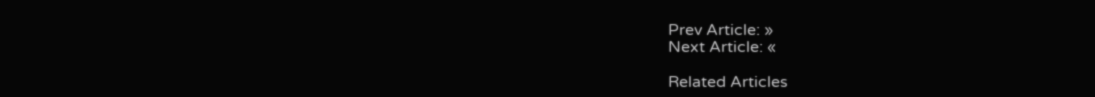Prev Article: »
Next Article: «

Related Articles